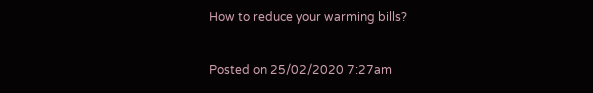How to reduce your warming bills?

Posted on 25/02/2020 7:27am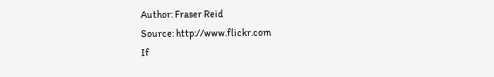Author: Fraser Reid
Source: http://www.flickr.com
If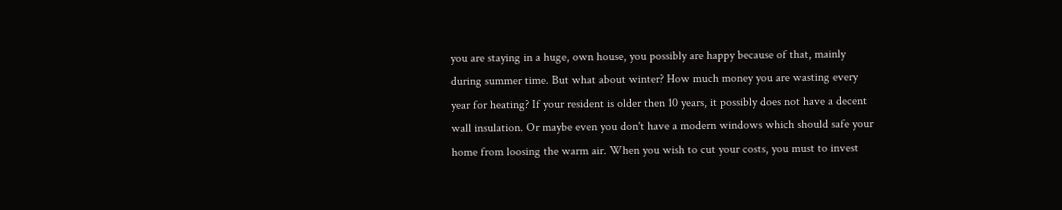you are staying in a huge, own house, you possibly are happy because of that, mainly during summer time. But what about winter? How much money you are wasting every year for heating? If your resident is older then 10 years, it possibly does not have a decent wall insulation. Or maybe even you don't have a modern windows which should safe your home from loosing the warm air. When you wish to cut your costs, you must to invest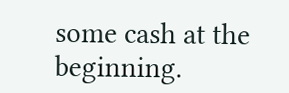some cash at the beginning.